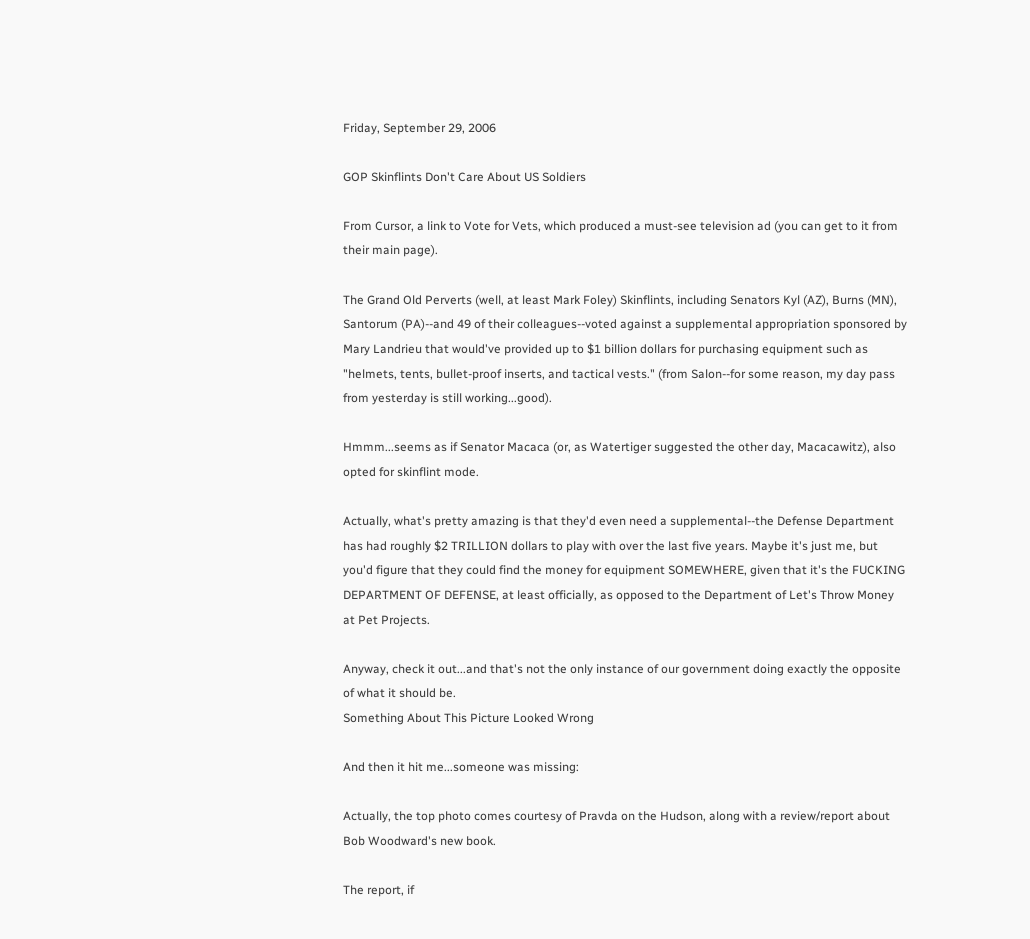Friday, September 29, 2006

GOP Skinflints Don't Care About US Soldiers

From Cursor, a link to Vote for Vets, which produced a must-see television ad (you can get to it from their main page).

The Grand Old Perverts (well, at least Mark Foley) Skinflints, including Senators Kyl (AZ), Burns (MN), Santorum (PA)--and 49 of their colleagues--voted against a supplemental appropriation sponsored by Mary Landrieu that would've provided up to $1 billion dollars for purchasing equipment such as "helmets, tents, bullet-proof inserts, and tactical vests." (from Salon--for some reason, my day pass from yesterday is still working...good).

Hmmm...seems as if Senator Macaca (or, as Watertiger suggested the other day, Macacawitz), also opted for skinflint mode.

Actually, what's pretty amazing is that they'd even need a supplemental--the Defense Department has had roughly $2 TRILLION dollars to play with over the last five years. Maybe it's just me, but you'd figure that they could find the money for equipment SOMEWHERE, given that it's the FUCKING DEPARTMENT OF DEFENSE, at least officially, as opposed to the Department of Let's Throw Money at Pet Projects.

Anyway, check it out...and that's not the only instance of our government doing exactly the opposite of what it should be.
Something About This Picture Looked Wrong

And then it hit me...someone was missing:

Actually, the top photo comes courtesy of Pravda on the Hudson, along with a review/report about Bob Woodward's new book.

The report, if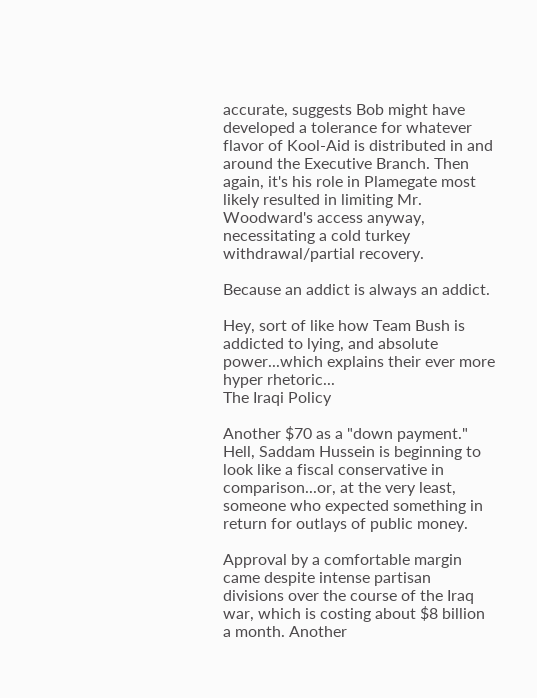accurate, suggests Bob might have developed a tolerance for whatever flavor of Kool-Aid is distributed in and around the Executive Branch. Then again, it's his role in Plamegate most likely resulted in limiting Mr. Woodward's access anyway, necessitating a cold turkey withdrawal/partial recovery.

Because an addict is always an addict.

Hey, sort of like how Team Bush is addicted to lying, and absolute power...which explains their ever more hyper rhetoric...
The Iraqi Policy

Another $70 as a "down payment." Hell, Saddam Hussein is beginning to look like a fiscal conservative in comparison...or, at the very least, someone who expected something in return for outlays of public money.

Approval by a comfortable margin came despite intense partisan divisions over the course of the Iraq war, which is costing about $8 billion a month. Another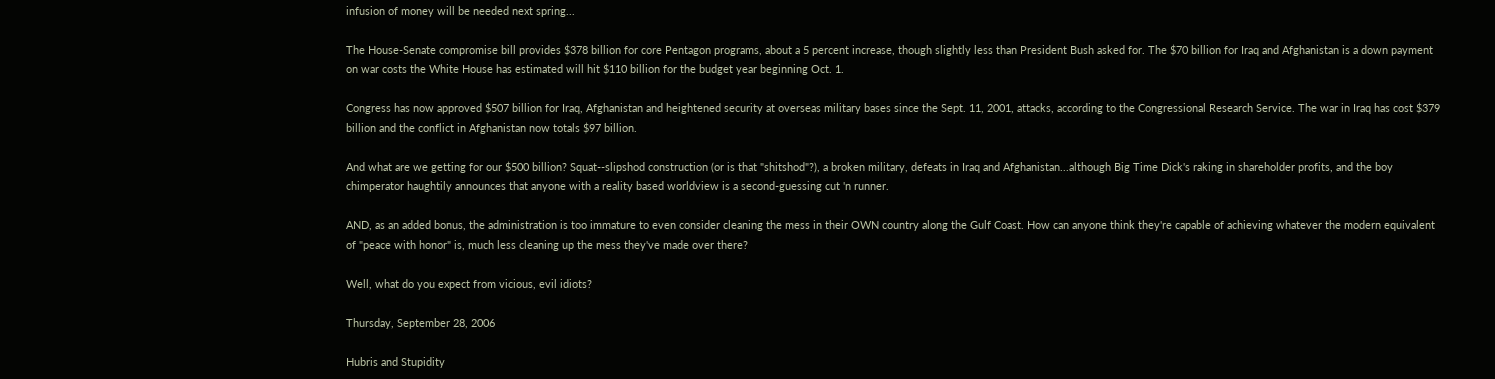infusion of money will be needed next spring...

The House-Senate compromise bill provides $378 billion for core Pentagon programs, about a 5 percent increase, though slightly less than President Bush asked for. The $70 billion for Iraq and Afghanistan is a down payment on war costs the White House has estimated will hit $110 billion for the budget year beginning Oct. 1.

Congress has now approved $507 billion for Iraq, Afghanistan and heightened security at overseas military bases since the Sept. 11, 2001, attacks, according to the Congressional Research Service. The war in Iraq has cost $379 billion and the conflict in Afghanistan now totals $97 billion.

And what are we getting for our $500 billion? Squat--slipshod construction (or is that "shitshod"?), a broken military, defeats in Iraq and Afghanistan...although Big Time Dick's raking in shareholder profits, and the boy chimperator haughtily announces that anyone with a reality based worldview is a second-guessing cut 'n runner.

AND, as an added bonus, the administration is too immature to even consider cleaning the mess in their OWN country along the Gulf Coast. How can anyone think they're capable of achieving whatever the modern equivalent of "peace with honor" is, much less cleaning up the mess they've made over there?

Well, what do you expect from vicious, evil idiots?

Thursday, September 28, 2006

Hubris and Stupidity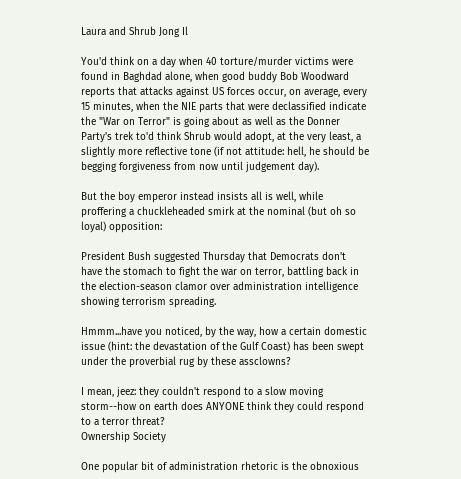Laura and Shrub Jong Il

You'd think on a day when 40 torture/murder victims were found in Baghdad alone, when good buddy Bob Woodward reports that attacks against US forces occur, on average, every 15 minutes, when the NIE parts that were declassified indicate the "War on Terror" is going about as well as the Donner Party's trek to'd think Shrub would adopt, at the very least, a slightly more reflective tone (if not attitude: hell, he should be begging forgiveness from now until judgement day).

But the boy emperor instead insists all is well, while proffering a chuckleheaded smirk at the nominal (but oh so loyal) opposition:

President Bush suggested Thursday that Democrats don't have the stomach to fight the war on terror, battling back in the election-season clamor over administration intelligence showing terrorism spreading.

Hmmm...have you noticed, by the way, how a certain domestic issue (hint: the devastation of the Gulf Coast) has been swept under the proverbial rug by these assclowns?

I mean, jeez: they couldn't respond to a slow moving storm--how on earth does ANYONE think they could respond to a terror threat?
Ownership Society

One popular bit of administration rhetoric is the obnoxious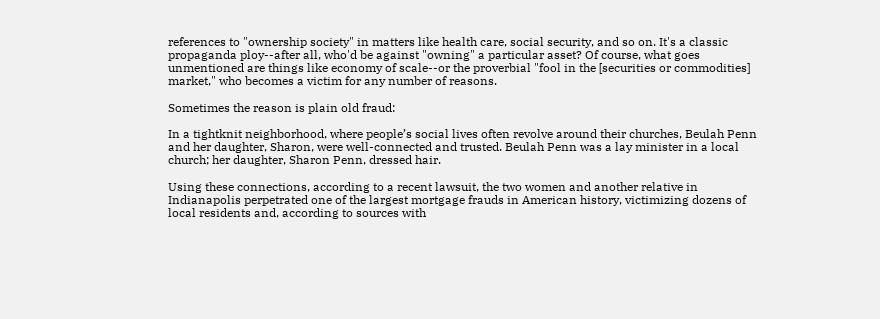references to "ownership society" in matters like health care, social security, and so on. It's a classic propaganda ploy--after all, who'd be against "owning" a particular asset? Of course, what goes unmentioned are things like economy of scale--or the proverbial "fool in the [securities or commodities] market," who becomes a victim for any number of reasons.

Sometimes the reason is plain old fraud:

In a tightknit neighborhood, where people’s social lives often revolve around their churches, Beulah Penn and her daughter, Sharon, were well-connected and trusted. Beulah Penn was a lay minister in a local church; her daughter, Sharon Penn, dressed hair.

Using these connections, according to a recent lawsuit, the two women and another relative in Indianapolis perpetrated one of the largest mortgage frauds in American history, victimizing dozens of local residents and, according to sources with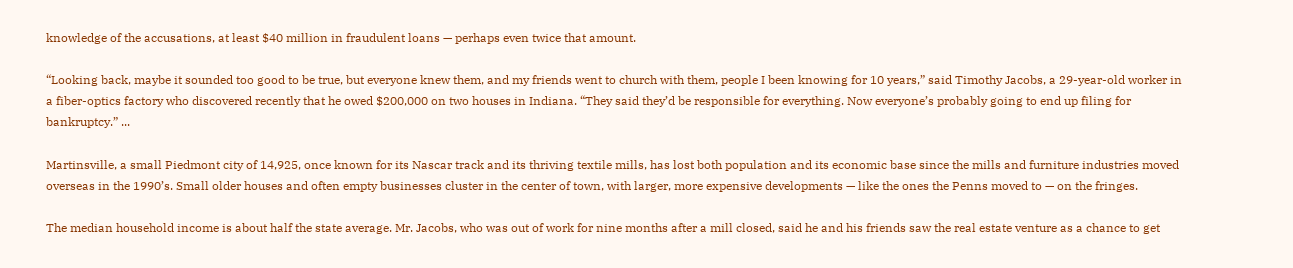knowledge of the accusations, at least $40 million in fraudulent loans — perhaps even twice that amount.

“Looking back, maybe it sounded too good to be true, but everyone knew them, and my friends went to church with them, people I been knowing for 10 years,” said Timothy Jacobs, a 29-year-old worker in a fiber-optics factory who discovered recently that he owed $200,000 on two houses in Indiana. “They said they’d be responsible for everything. Now everyone’s probably going to end up filing for bankruptcy.” ...

Martinsville, a small Piedmont city of 14,925, once known for its Nascar track and its thriving textile mills, has lost both population and its economic base since the mills and furniture industries moved overseas in the 1990’s. Small older houses and often empty businesses cluster in the center of town, with larger, more expensive developments — like the ones the Penns moved to — on the fringes.

The median household income is about half the state average. Mr. Jacobs, who was out of work for nine months after a mill closed, said he and his friends saw the real estate venture as a chance to get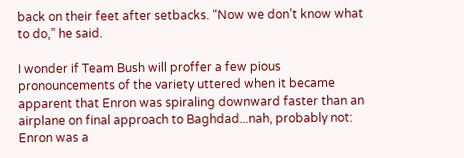back on their feet after setbacks. “Now we don’t know what to do,” he said.

I wonder if Team Bush will proffer a few pious pronouncements of the variety uttered when it became apparent that Enron was spiraling downward faster than an airplane on final approach to Baghdad...nah, probably not: Enron was a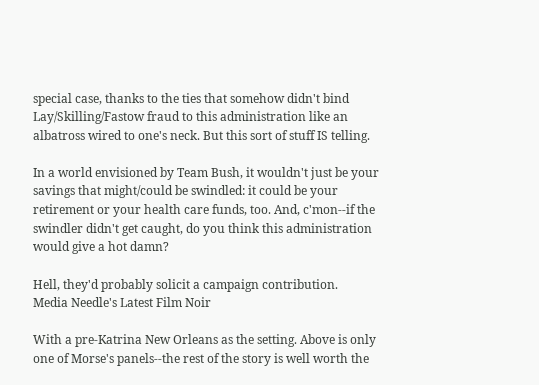special case, thanks to the ties that somehow didn't bind Lay/Skilling/Fastow fraud to this administration like an albatross wired to one's neck. But this sort of stuff IS telling.

In a world envisioned by Team Bush, it wouldn't just be your savings that might/could be swindled: it could be your retirement or your health care funds, too. And, c'mon--if the swindler didn't get caught, do you think this administration would give a hot damn?

Hell, they'd probably solicit a campaign contribution.
Media Needle's Latest Film Noir

With a pre-Katrina New Orleans as the setting. Above is only one of Morse's panels--the rest of the story is well worth the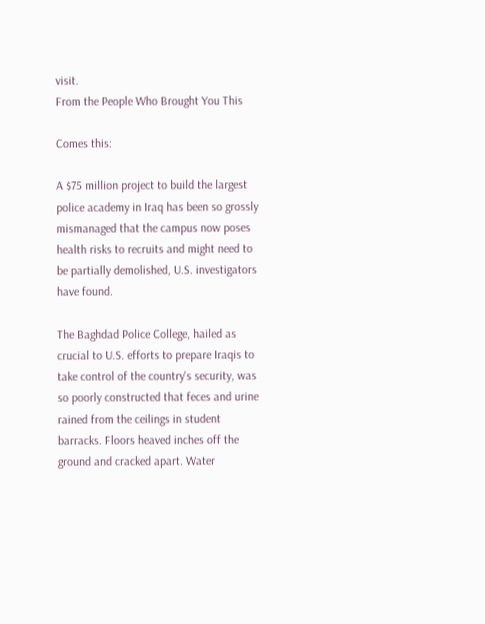visit.
From the People Who Brought You This

Comes this:

A $75 million project to build the largest police academy in Iraq has been so grossly mismanaged that the campus now poses health risks to recruits and might need to be partially demolished, U.S. investigators have found.

The Baghdad Police College, hailed as crucial to U.S. efforts to prepare Iraqis to take control of the country's security, was so poorly constructed that feces and urine rained from the ceilings in student barracks. Floors heaved inches off the ground and cracked apart. Water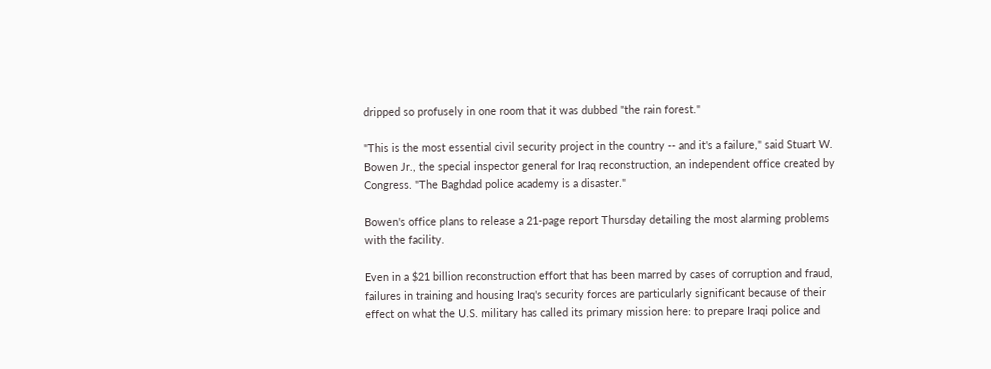dripped so profusely in one room that it was dubbed "the rain forest."

"This is the most essential civil security project in the country -- and it's a failure," said Stuart W. Bowen Jr., the special inspector general for Iraq reconstruction, an independent office created by Congress. "The Baghdad police academy is a disaster."

Bowen's office plans to release a 21-page report Thursday detailing the most alarming problems with the facility.

Even in a $21 billion reconstruction effort that has been marred by cases of corruption and fraud, failures in training and housing Iraq's security forces are particularly significant because of their effect on what the U.S. military has called its primary mission here: to prepare Iraqi police and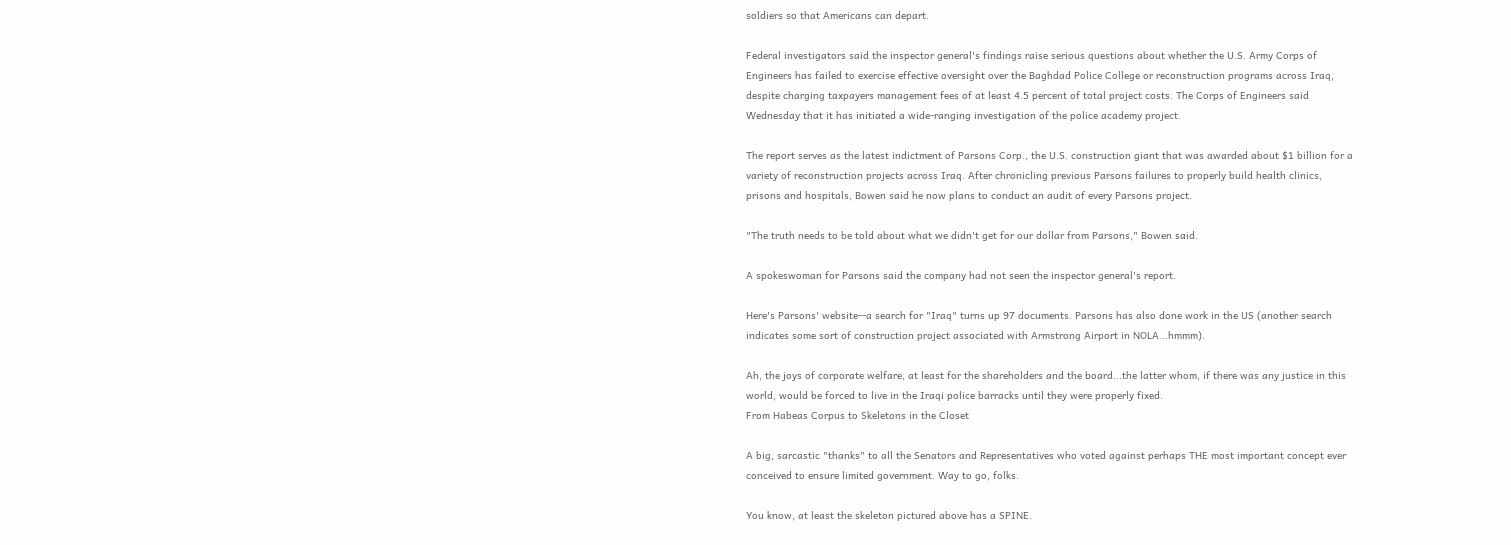soldiers so that Americans can depart.

Federal investigators said the inspector general's findings raise serious questions about whether the U.S. Army Corps of Engineers has failed to exercise effective oversight over the Baghdad Police College or reconstruction programs across Iraq, despite charging taxpayers management fees of at least 4.5 percent of total project costs. The Corps of Engineers said Wednesday that it has initiated a wide-ranging investigation of the police academy project.

The report serves as the latest indictment of Parsons Corp., the U.S. construction giant that was awarded about $1 billion for a variety of reconstruction projects across Iraq. After chronicling previous Parsons failures to properly build health clinics, prisons and hospitals, Bowen said he now plans to conduct an audit of every Parsons project.

"The truth needs to be told about what we didn't get for our dollar from Parsons," Bowen said.

A spokeswoman for Parsons said the company had not seen the inspector general's report.

Here's Parsons' website--a search for "Iraq" turns up 97 documents. Parsons has also done work in the US (another search indicates some sort of construction project associated with Armstrong Airport in NOLA...hmmm).

Ah, the joys of corporate welfare, at least for the shareholders and the board...the latter whom, if there was any justice in this world, would be forced to live in the Iraqi police barracks until they were properly fixed.
From Habeas Corpus to Skeletons in the Closet

A big, sarcastic "thanks" to all the Senators and Representatives who voted against perhaps THE most important concept ever conceived to ensure limited government. Way to go, folks.

You know, at least the skeleton pictured above has a SPINE.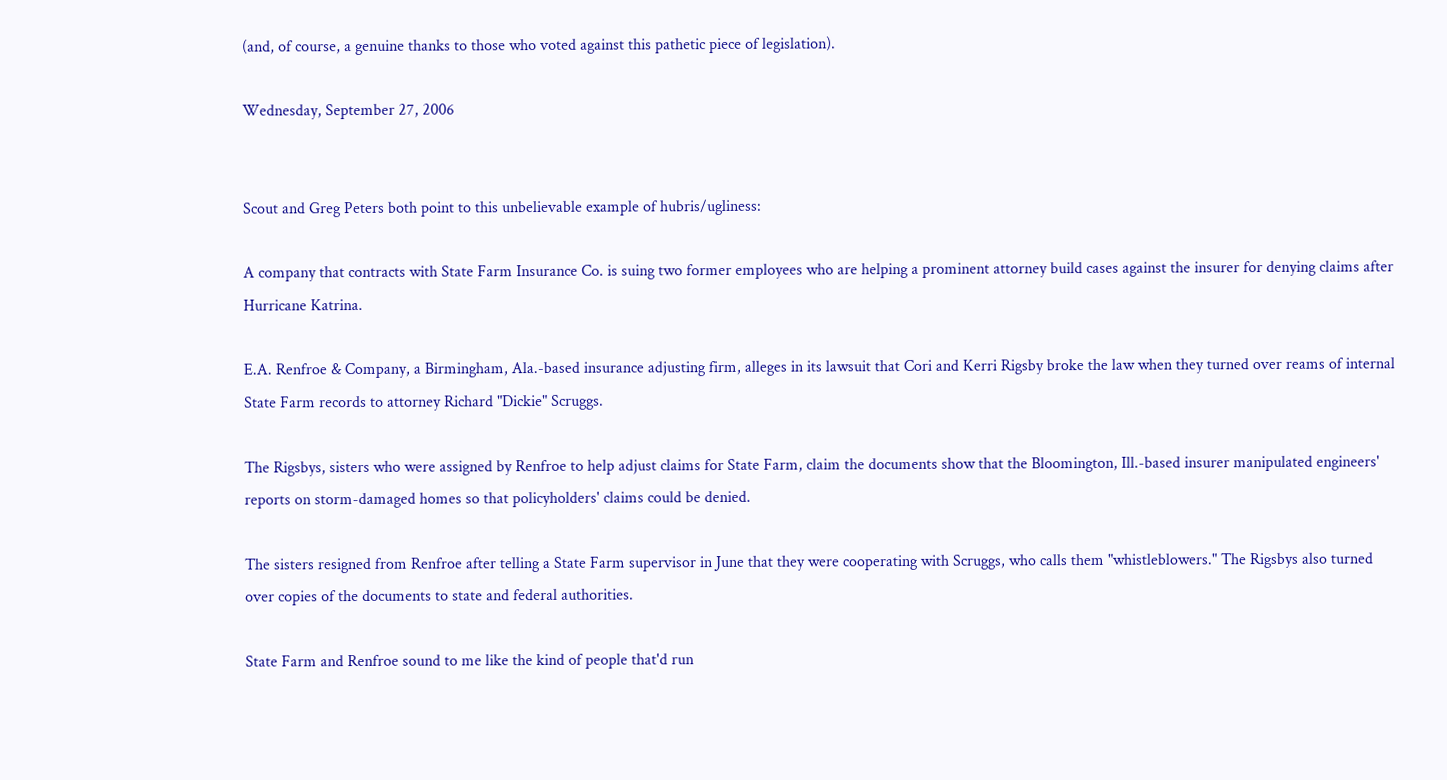(and, of course, a genuine thanks to those who voted against this pathetic piece of legislation).

Wednesday, September 27, 2006


Scout and Greg Peters both point to this unbelievable example of hubris/ugliness:

A company that contracts with State Farm Insurance Co. is suing two former employees who are helping a prominent attorney build cases against the insurer for denying claims after Hurricane Katrina.

E.A. Renfroe & Company, a Birmingham, Ala.-based insurance adjusting firm, alleges in its lawsuit that Cori and Kerri Rigsby broke the law when they turned over reams of internal State Farm records to attorney Richard "Dickie" Scruggs.

The Rigsbys, sisters who were assigned by Renfroe to help adjust claims for State Farm, claim the documents show that the Bloomington, Ill.-based insurer manipulated engineers' reports on storm-damaged homes so that policyholders' claims could be denied.

The sisters resigned from Renfroe after telling a State Farm supervisor in June that they were cooperating with Scruggs, who calls them "whistleblowers." The Rigsbys also turned over copies of the documents to state and federal authorities.

State Farm and Renfroe sound to me like the kind of people that'd run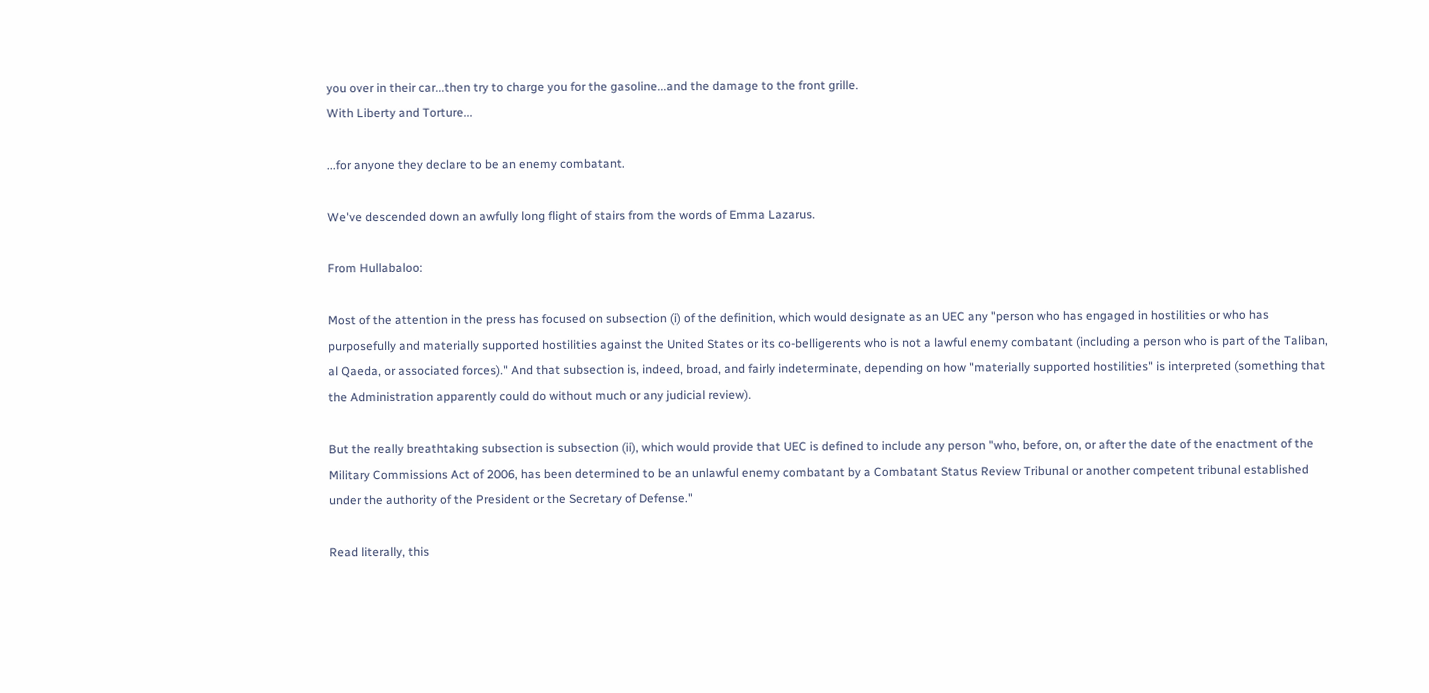you over in their car...then try to charge you for the gasoline...and the damage to the front grille.
With Liberty and Torture...

...for anyone they declare to be an enemy combatant.

We've descended down an awfully long flight of stairs from the words of Emma Lazarus.

From Hullabaloo:

Most of the attention in the press has focused on subsection (i) of the definition, which would designate as an UEC any "person who has engaged in hostilities or who has purposefully and materially supported hostilities against the United States or its co-belligerents who is not a lawful enemy combatant (including a person who is part of the Taliban, al Qaeda, or associated forces)." And that subsection is, indeed, broad, and fairly indeterminate, depending on how "materially supported hostilities" is interpreted (something that the Administration apparently could do without much or any judicial review).

But the really breathtaking subsection is subsection (ii), which would provide that UEC is defined to include any person "who, before, on, or after the date of the enactment of the Military Commissions Act of 2006, has been determined to be an unlawful enemy combatant by a Combatant Status Review Tribunal or another competent tribunal established under the authority of the President or the Secretary of Defense."

Read literally, this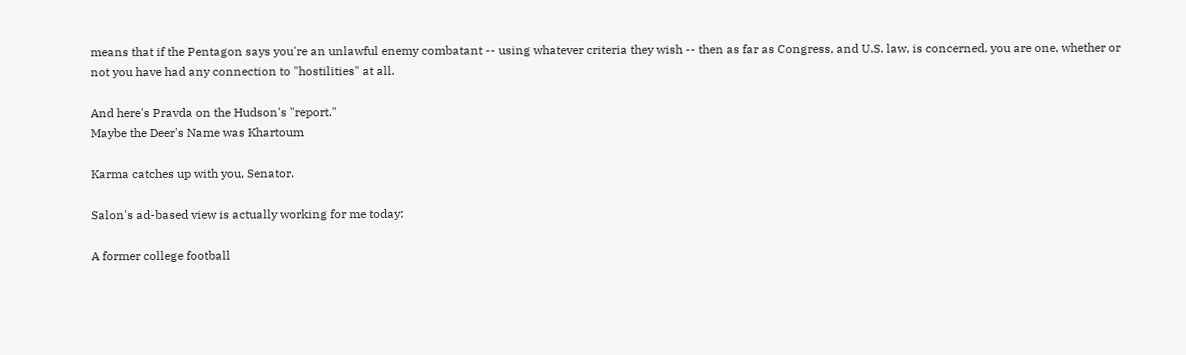means that if the Pentagon says you're an unlawful enemy combatant -- using whatever criteria they wish -- then as far as Congress, and U.S. law, is concerned, you are one, whether or not you have had any connection to "hostilities" at all.

And here's Pravda on the Hudson's "report."
Maybe the Deer's Name was Khartoum

Karma catches up with you, Senator.

Salon's ad-based view is actually working for me today:

A former college football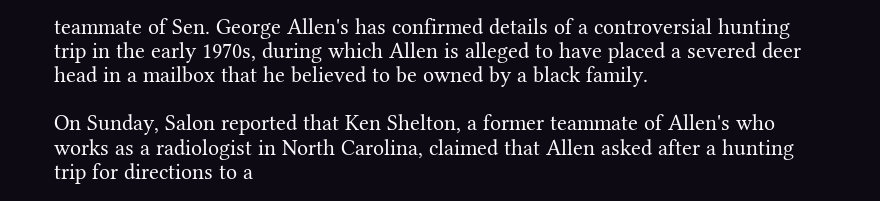teammate of Sen. George Allen's has confirmed details of a controversial hunting trip in the early 1970s, during which Allen is alleged to have placed a severed deer head in a mailbox that he believed to be owned by a black family.

On Sunday, Salon reported that Ken Shelton, a former teammate of Allen's who works as a radiologist in North Carolina, claimed that Allen asked after a hunting trip for directions to a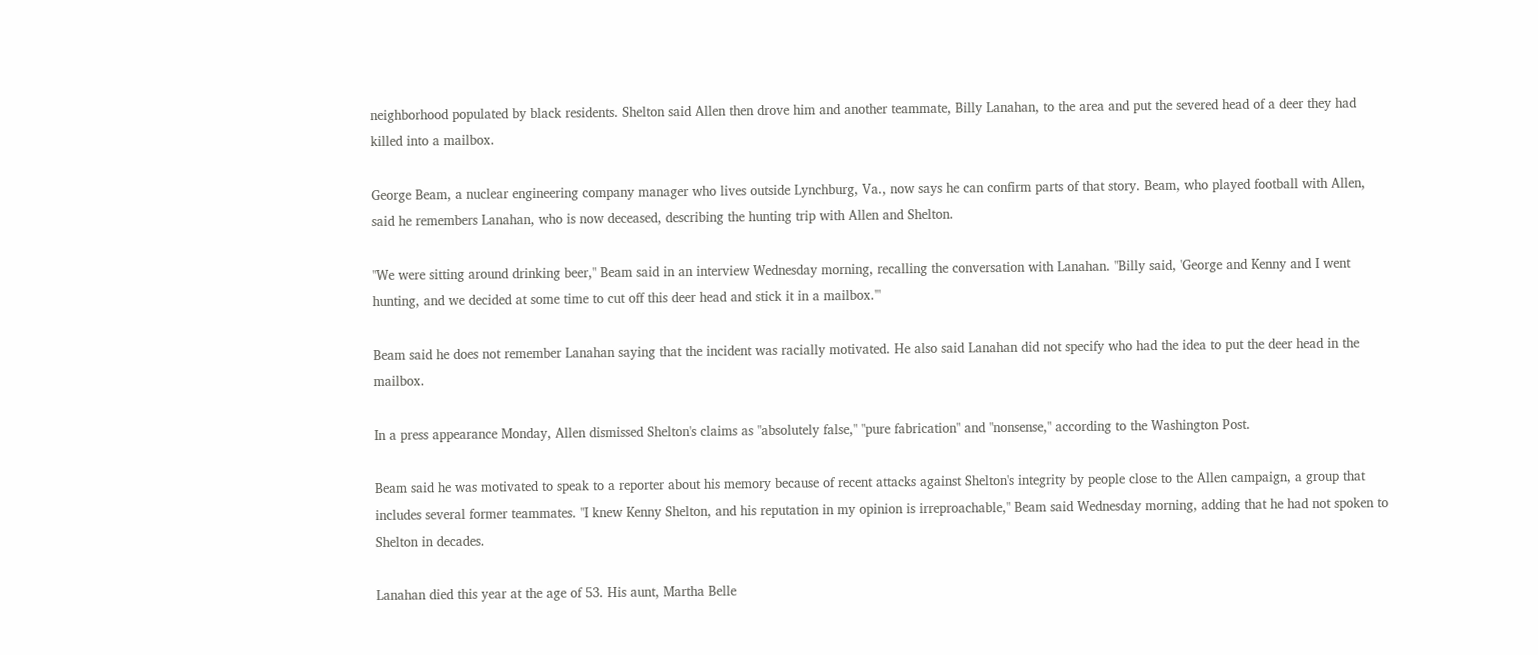neighborhood populated by black residents. Shelton said Allen then drove him and another teammate, Billy Lanahan, to the area and put the severed head of a deer they had killed into a mailbox.

George Beam, a nuclear engineering company manager who lives outside Lynchburg, Va., now says he can confirm parts of that story. Beam, who played football with Allen, said he remembers Lanahan, who is now deceased, describing the hunting trip with Allen and Shelton.

"We were sitting around drinking beer," Beam said in an interview Wednesday morning, recalling the conversation with Lanahan. "Billy said, 'George and Kenny and I went hunting, and we decided at some time to cut off this deer head and stick it in a mailbox.'"

Beam said he does not remember Lanahan saying that the incident was racially motivated. He also said Lanahan did not specify who had the idea to put the deer head in the mailbox.

In a press appearance Monday, Allen dismissed Shelton's claims as "absolutely false," "pure fabrication" and "nonsense," according to the Washington Post.

Beam said he was motivated to speak to a reporter about his memory because of recent attacks against Shelton's integrity by people close to the Allen campaign, a group that includes several former teammates. "I knew Kenny Shelton, and his reputation in my opinion is irreproachable," Beam said Wednesday morning, adding that he had not spoken to Shelton in decades.

Lanahan died this year at the age of 53. His aunt, Martha Belle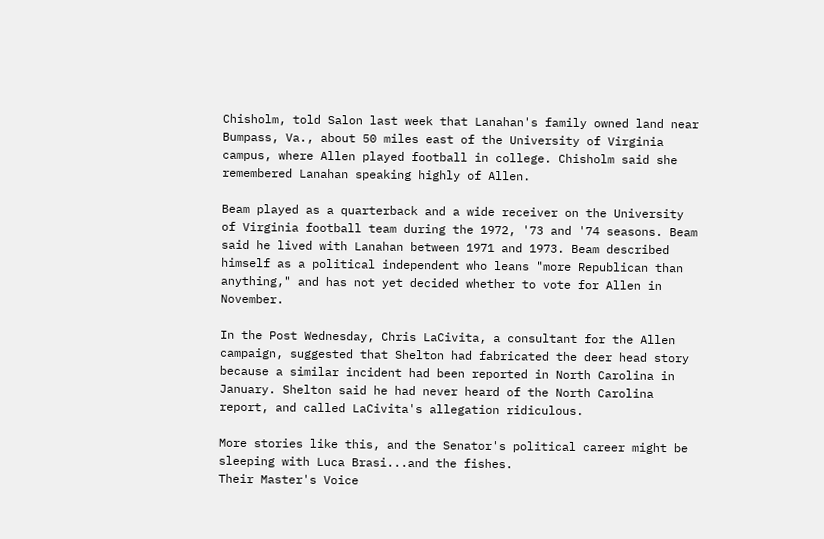Chisholm, told Salon last week that Lanahan's family owned land near Bumpass, Va., about 50 miles east of the University of Virginia campus, where Allen played football in college. Chisholm said she remembered Lanahan speaking highly of Allen.

Beam played as a quarterback and a wide receiver on the University of Virginia football team during the 1972, '73 and '74 seasons. Beam said he lived with Lanahan between 1971 and 1973. Beam described himself as a political independent who leans "more Republican than anything," and has not yet decided whether to vote for Allen in November.

In the Post Wednesday, Chris LaCivita, a consultant for the Allen campaign, suggested that Shelton had fabricated the deer head story because a similar incident had been reported in North Carolina in January. Shelton said he had never heard of the North Carolina report, and called LaCivita's allegation ridiculous.

More stories like this, and the Senator's political career might be sleeping with Luca Brasi...and the fishes.
Their Master's Voice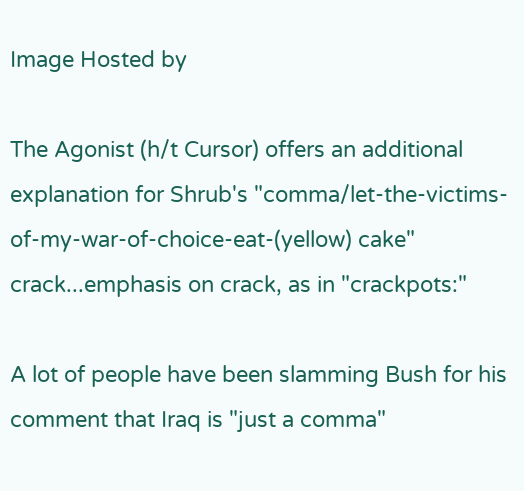Image Hosted by

The Agonist (h/t Cursor) offers an additional explanation for Shrub's "comma/let-the-victims-of-my-war-of-choice-eat-(yellow) cake" crack...emphasis on crack, as in "crackpots:"

A lot of people have been slamming Bush for his comment that Iraq is "just a comma"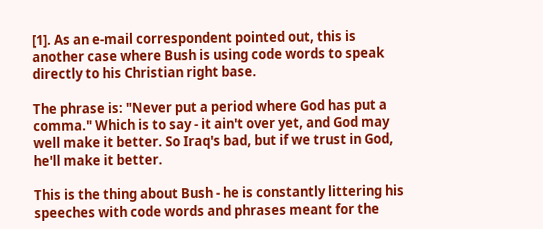[1]. As an e-mail correspondent pointed out, this is another case where Bush is using code words to speak directly to his Christian right base.

The phrase is: "Never put a period where God has put a comma." Which is to say - it ain't over yet, and God may well make it better. So Iraq's bad, but if we trust in God, he'll make it better.

This is the thing about Bush - he is constantly littering his speeches with code words and phrases meant for the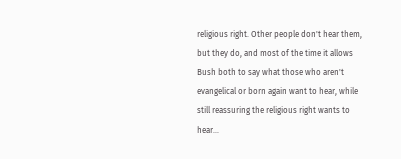religious right. Other people don't hear them, but they do, and most of the time it allows Bush both to say what those who aren't evangelical or born again want to hear, while still reassuring the religious right wants to hear...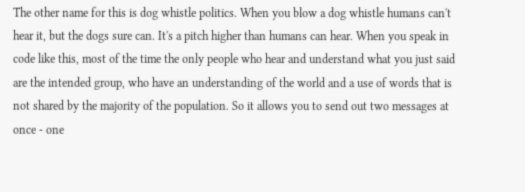The other name for this is dog whistle politics. When you blow a dog whistle humans can't hear it, but the dogs sure can. It's a pitch higher than humans can hear. When you speak in code like this, most of the time the only people who hear and understand what you just said are the intended group, who have an understanding of the world and a use of words that is not shared by the majority of the population. So it allows you to send out two messages at once - one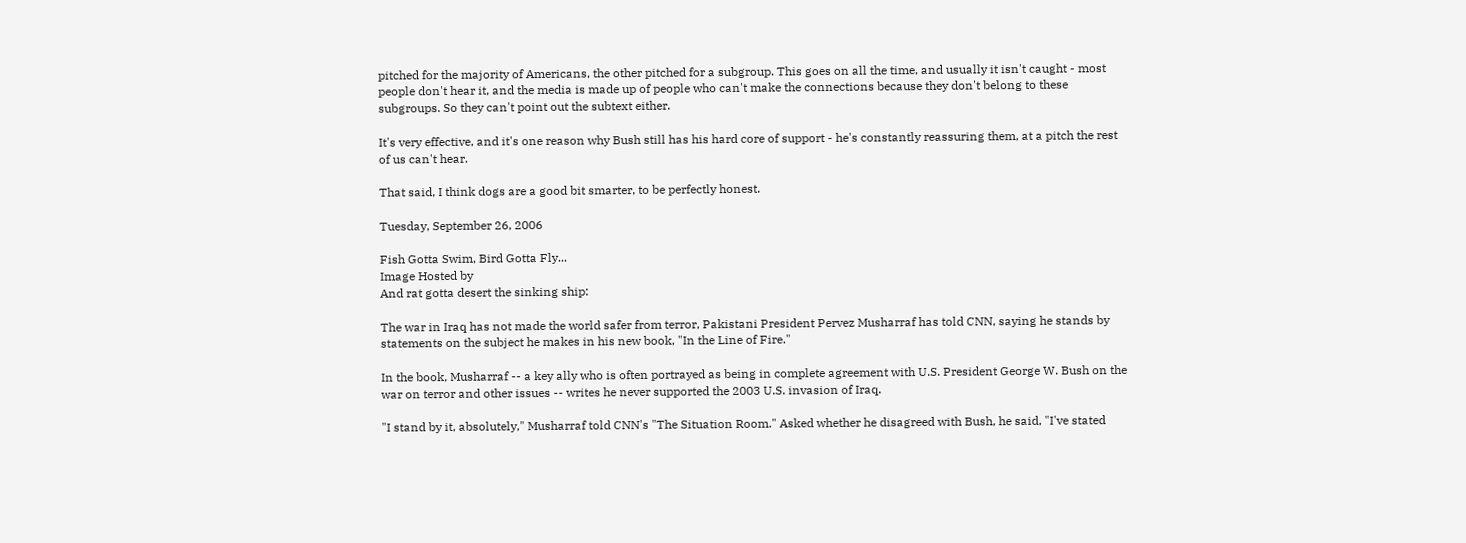pitched for the majority of Americans, the other pitched for a subgroup. This goes on all the time, and usually it isn't caught - most people don't hear it, and the media is made up of people who can't make the connections because they don't belong to these subgroups. So they can't point out the subtext either.

It's very effective, and it's one reason why Bush still has his hard core of support - he's constantly reassuring them, at a pitch the rest of us can't hear.

That said, I think dogs are a good bit smarter, to be perfectly honest.

Tuesday, September 26, 2006

Fish Gotta Swim, Bird Gotta Fly...
Image Hosted by
And rat gotta desert the sinking ship:

The war in Iraq has not made the world safer from terror, Pakistani President Pervez Musharraf has told CNN, saying he stands by statements on the subject he makes in his new book, "In the Line of Fire."

In the book, Musharraf -- a key ally who is often portrayed as being in complete agreement with U.S. President George W. Bush on the war on terror and other issues -- writes he never supported the 2003 U.S. invasion of Iraq.

"I stand by it, absolutely," Musharraf told CNN's "The Situation Room." Asked whether he disagreed with Bush, he said, "I've stated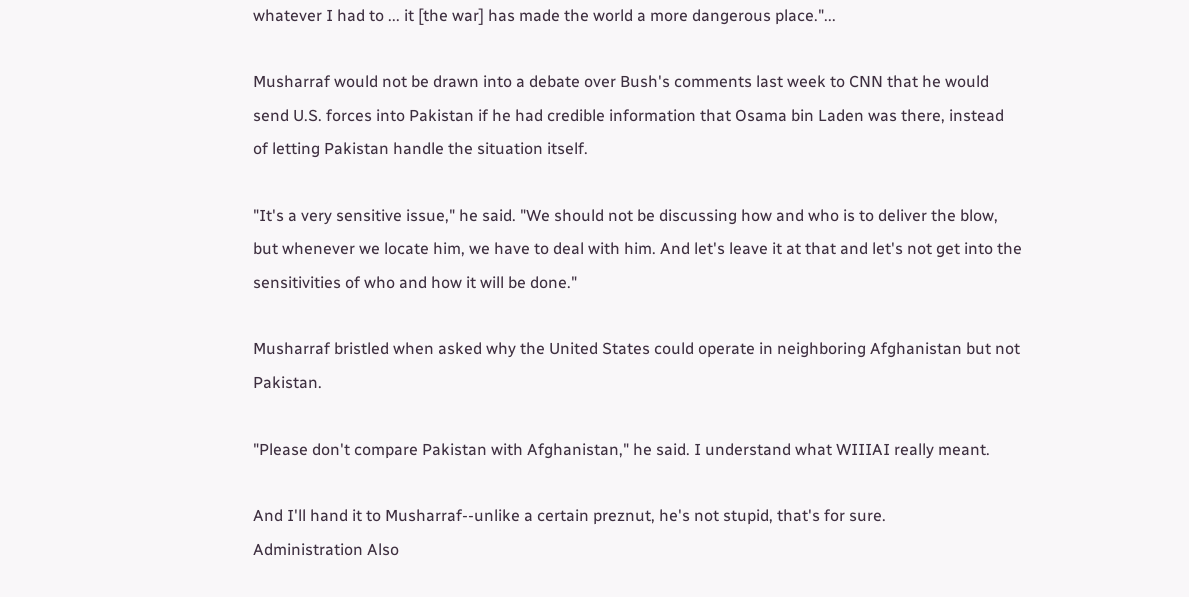whatever I had to ... it [the war] has made the world a more dangerous place."...

Musharraf would not be drawn into a debate over Bush's comments last week to CNN that he would send U.S. forces into Pakistan if he had credible information that Osama bin Laden was there, instead of letting Pakistan handle the situation itself.

"It's a very sensitive issue," he said. "We should not be discussing how and who is to deliver the blow, but whenever we locate him, we have to deal with him. And let's leave it at that and let's not get into the sensitivities of who and how it will be done."

Musharraf bristled when asked why the United States could operate in neighboring Afghanistan but not Pakistan.

"Please don't compare Pakistan with Afghanistan," he said. I understand what WIIIAI really meant.

And I'll hand it to Musharraf--unlike a certain preznut, he's not stupid, that's for sure.
Administration Also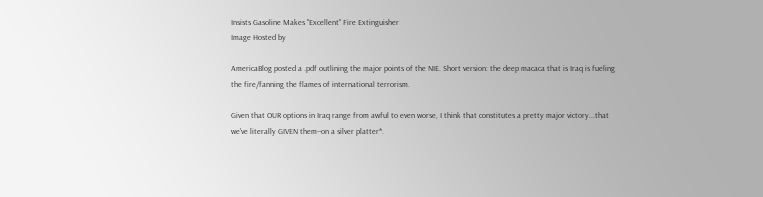Insists Gasoline Makes "Excellent" Fire Extinguisher
Image Hosted by

AmericaBlog posted a .pdf outlining the major points of the NIE. Short version: the deep macaca that is Iraq is fueling the fire/fanning the flames of international terrorism.

Given that OUR options in Iraq range from awful to even worse, I think that constitutes a pretty major victory...that we've literally GIVEN them--on a silver platter*.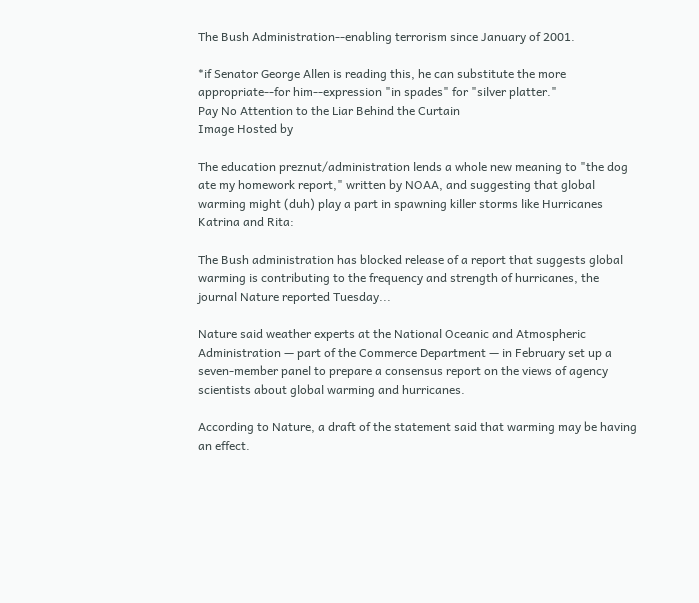The Bush Administration--enabling terrorism since January of 2001.

*if Senator George Allen is reading this, he can substitute the more appropriate--for him--expression "in spades" for "silver platter."
Pay No Attention to the Liar Behind the Curtain
Image Hosted by

The education preznut/administration lends a whole new meaning to "the dog ate my homework report," written by NOAA, and suggesting that global warming might (duh) play a part in spawning killer storms like Hurricanes Katrina and Rita:

The Bush administration has blocked release of a report that suggests global warming is contributing to the frequency and strength of hurricanes, the journal Nature reported Tuesday...

Nature said weather experts at the National Oceanic and Atmospheric Administration — part of the Commerce Department — in February set up a seven-member panel to prepare a consensus report on the views of agency scientists about global warming and hurricanes.

According to Nature, a draft of the statement said that warming may be having an effect.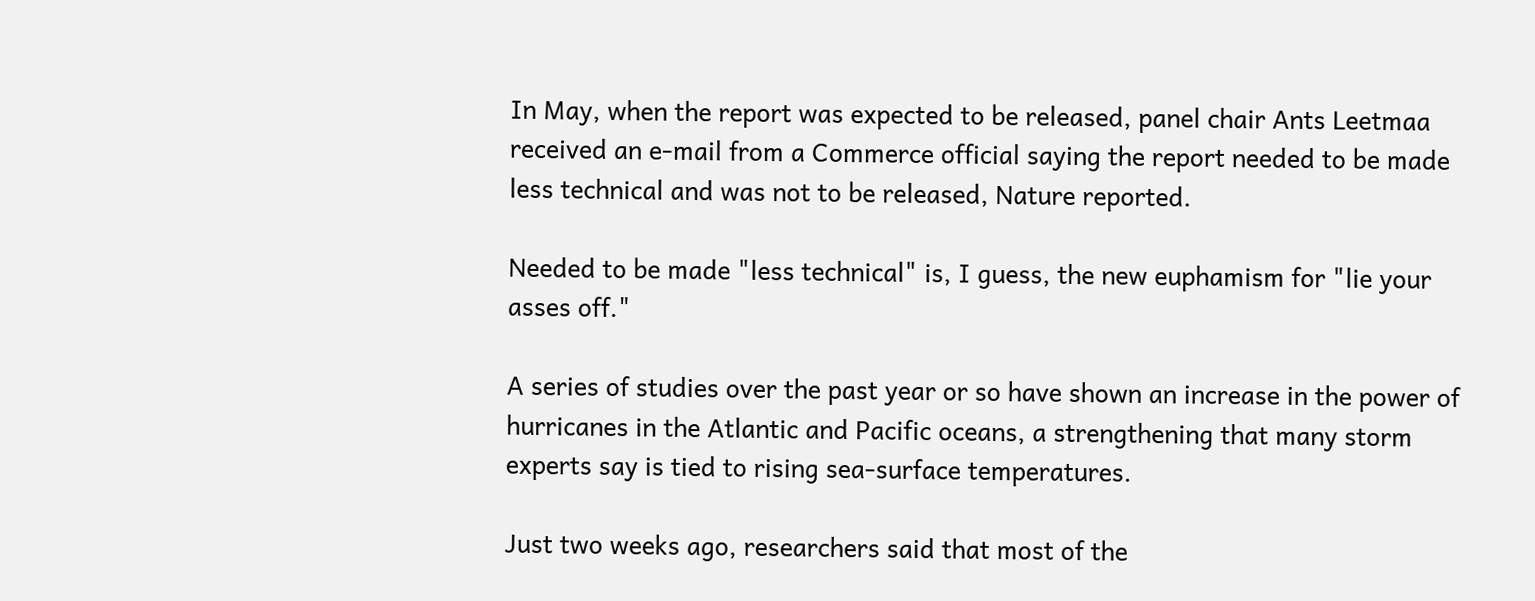In May, when the report was expected to be released, panel chair Ants Leetmaa received an e-mail from a Commerce official saying the report needed to be made less technical and was not to be released, Nature reported.

Needed to be made "less technical" is, I guess, the new euphamism for "lie your asses off."

A series of studies over the past year or so have shown an increase in the power of hurricanes in the Atlantic and Pacific oceans, a strengthening that many storm experts say is tied to rising sea-surface temperatures.

Just two weeks ago, researchers said that most of the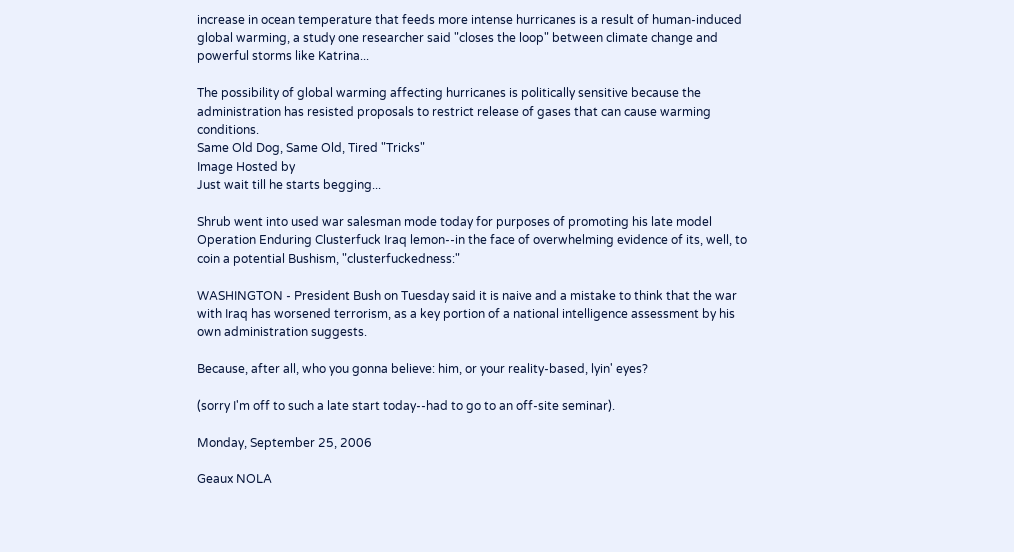increase in ocean temperature that feeds more intense hurricanes is a result of human-induced global warming, a study one researcher said "closes the loop" between climate change and powerful storms like Katrina...

The possibility of global warming affecting hurricanes is politically sensitive because the administration has resisted proposals to restrict release of gases that can cause warming conditions.
Same Old Dog, Same Old, Tired "Tricks"
Image Hosted by
Just wait till he starts begging...

Shrub went into used war salesman mode today for purposes of promoting his late model Operation Enduring Clusterfuck Iraq lemon--in the face of overwhelming evidence of its, well, to coin a potential Bushism, "clusterfuckedness:"

WASHINGTON - President Bush on Tuesday said it is naive and a mistake to think that the war with Iraq has worsened terrorism, as a key portion of a national intelligence assessment by his own administration suggests.

Because, after all, who you gonna believe: him, or your reality-based, lyin' eyes?

(sorry I'm off to such a late start today--had to go to an off-site seminar).

Monday, September 25, 2006

Geaux NOLA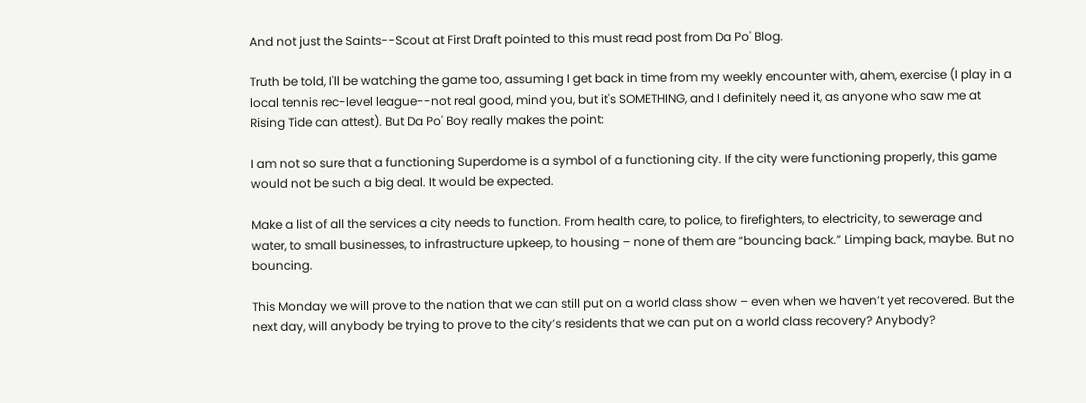And not just the Saints--Scout at First Draft pointed to this must read post from Da Po' Blog.

Truth be told, I'll be watching the game too, assuming I get back in time from my weekly encounter with, ahem, exercise (I play in a local tennis rec-level league--not real good, mind you, but it's SOMETHING, and I definitely need it, as anyone who saw me at Rising Tide can attest). But Da Po' Boy really makes the point:

I am not so sure that a functioning Superdome is a symbol of a functioning city. If the city were functioning properly, this game would not be such a big deal. It would be expected.

Make a list of all the services a city needs to function. From health care, to police, to firefighters, to electricity, to sewerage and water, to small businesses, to infrastructure upkeep, to housing – none of them are “bouncing back.” Limping back, maybe. But no bouncing.

This Monday we will prove to the nation that we can still put on a world class show – even when we haven’t yet recovered. But the next day, will anybody be trying to prove to the city’s residents that we can put on a world class recovery? Anybody?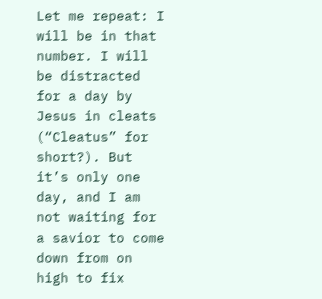Let me repeat: I will be in that number. I will be distracted for a day by Jesus in cleats (“Cleatus” for short?). But it’s only one day, and I am not waiting for a savior to come down from on high to fix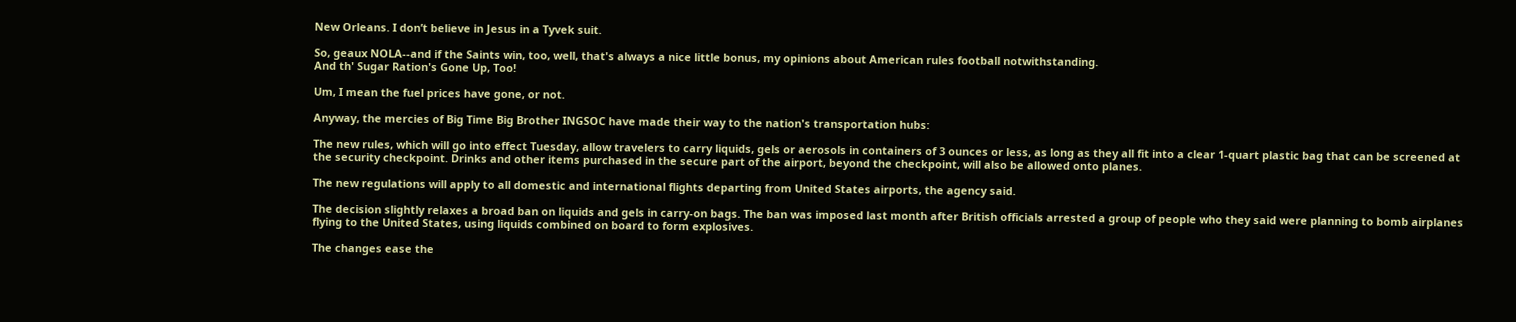New Orleans. I don’t believe in Jesus in a Tyvek suit.

So, geaux NOLA--and if the Saints win, too, well, that's always a nice little bonus, my opinions about American rules football notwithstanding.
And th' Sugar Ration's Gone Up, Too!

Um, I mean the fuel prices have gone, or not.

Anyway, the mercies of Big Time Big Brother INGSOC have made their way to the nation's transportation hubs:

The new rules, which will go into effect Tuesday, allow travelers to carry liquids, gels or aerosols in containers of 3 ounces or less, as long as they all fit into a clear 1-quart plastic bag that can be screened at the security checkpoint. Drinks and other items purchased in the secure part of the airport, beyond the checkpoint, will also be allowed onto planes.

The new regulations will apply to all domestic and international flights departing from United States airports, the agency said.

The decision slightly relaxes a broad ban on liquids and gels in carry-on bags. The ban was imposed last month after British officials arrested a group of people who they said were planning to bomb airplanes flying to the United States, using liquids combined on board to form explosives.

The changes ease the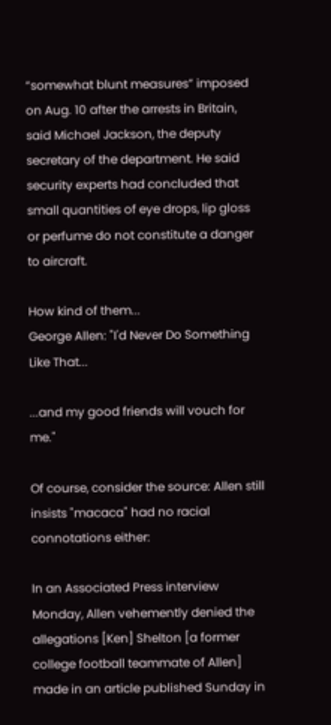“somewhat blunt measures” imposed on Aug. 10 after the arrests in Britain, said Michael Jackson, the deputy secretary of the department. He said security experts had concluded that small quantities of eye drops, lip gloss or perfume do not constitute a danger to aircraft.

How kind of them...
George Allen: "I'd Never Do Something Like That...

...and my good friends will vouch for me."

Of course, consider the source: Allen still insists "macaca" had no racial connotations either:

In an Associated Press interview Monday, Allen vehemently denied the allegations [Ken] Shelton [a former college football teammate of Allen] made in an article published Sunday in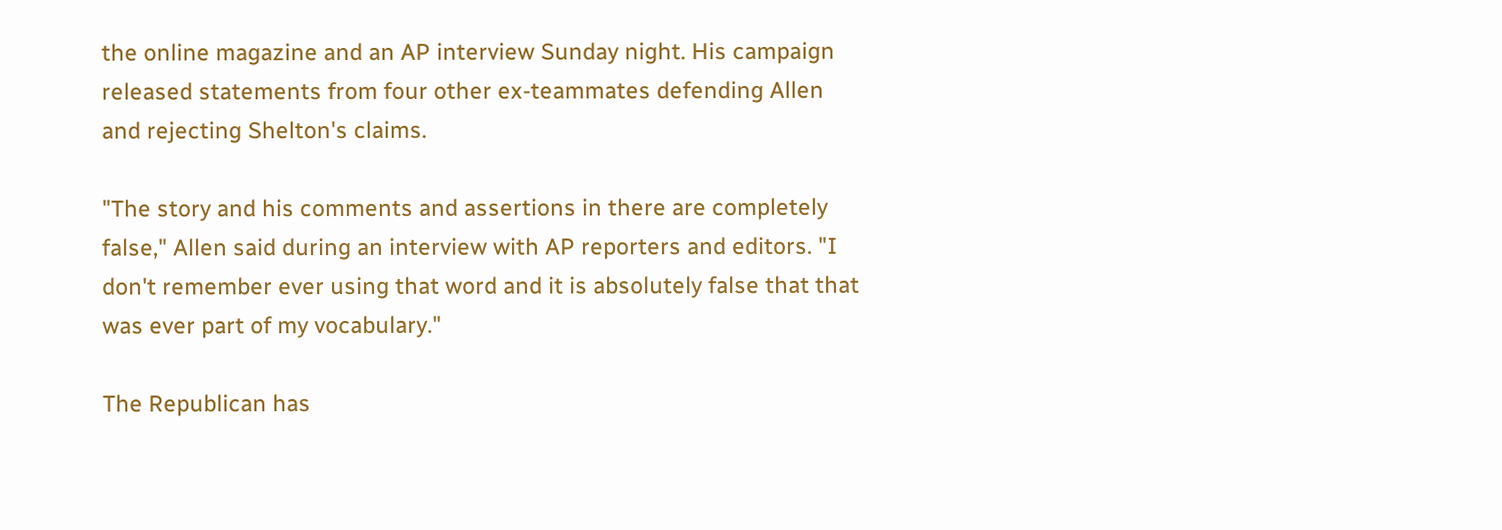the online magazine and an AP interview Sunday night. His campaign released statements from four other ex-teammates defending Allen and rejecting Shelton's claims.

"The story and his comments and assertions in there are completely false," Allen said during an interview with AP reporters and editors. "I don't remember ever using that word and it is absolutely false that that was ever part of my vocabulary."

The Republican has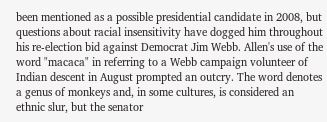been mentioned as a possible presidential candidate in 2008, but questions about racial insensitivity have dogged him throughout his re-election bid against Democrat Jim Webb. Allen's use of the word "macaca" in referring to a Webb campaign volunteer of Indian descent in August prompted an outcry. The word denotes a genus of monkeys and, in some cultures, is considered an ethnic slur, but the senator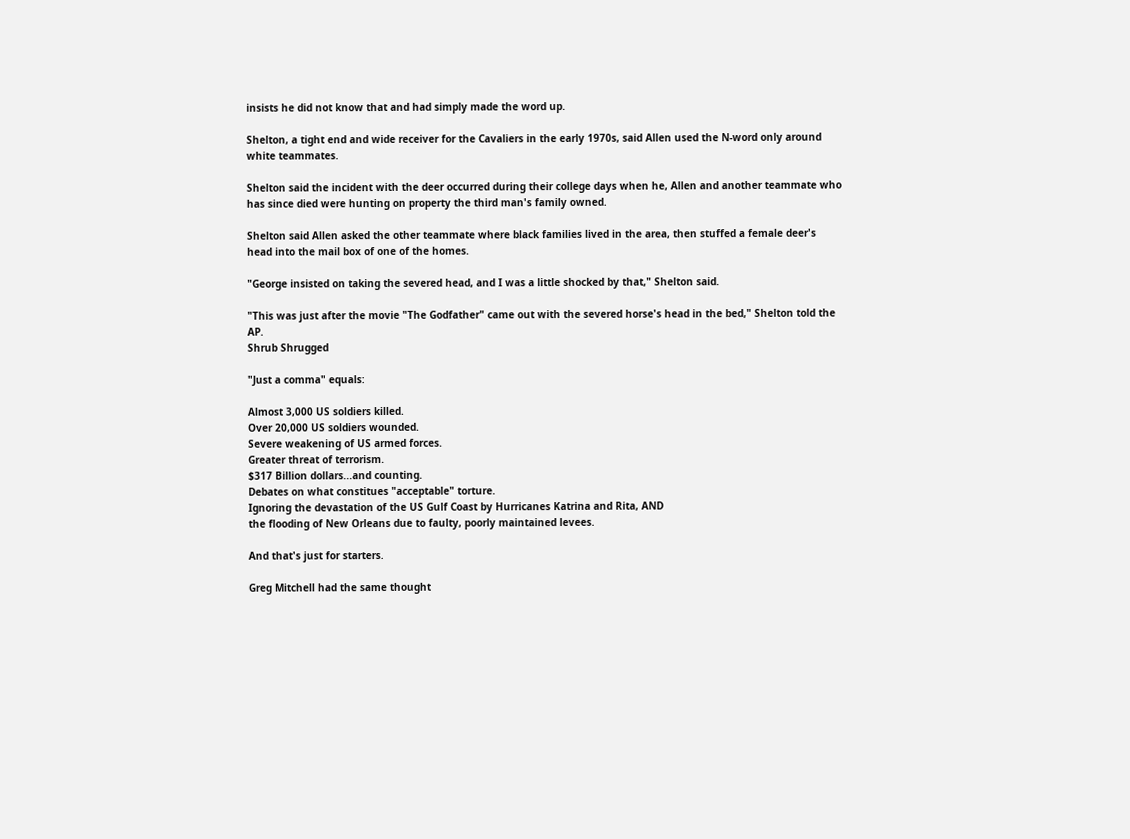insists he did not know that and had simply made the word up.

Shelton, a tight end and wide receiver for the Cavaliers in the early 1970s, said Allen used the N-word only around white teammates.

Shelton said the incident with the deer occurred during their college days when he, Allen and another teammate who has since died were hunting on property the third man's family owned.

Shelton said Allen asked the other teammate where black families lived in the area, then stuffed a female deer's head into the mail box of one of the homes.

"George insisted on taking the severed head, and I was a little shocked by that," Shelton said.

"This was just after the movie "The Godfather" came out with the severed horse's head in the bed," Shelton told the AP.
Shrub Shrugged

"Just a comma" equals:

Almost 3,000 US soldiers killed.
Over 20,000 US soldiers wounded.
Severe weakening of US armed forces.
Greater threat of terrorism.
$317 Billion dollars...and counting.
Debates on what constitues "acceptable" torture.
Ignoring the devastation of the US Gulf Coast by Hurricanes Katrina and Rita, AND
the flooding of New Orleans due to faulty, poorly maintained levees.

And that's just for starters.

Greg Mitchell had the same thought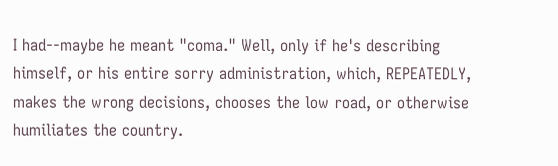I had--maybe he meant "coma." Well, only if he's describing himself, or his entire sorry administration, which, REPEATEDLY, makes the wrong decisions, chooses the low road, or otherwise humiliates the country.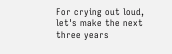For crying out loud, let's make the next three years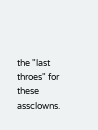the "last throes" for these assclowns.